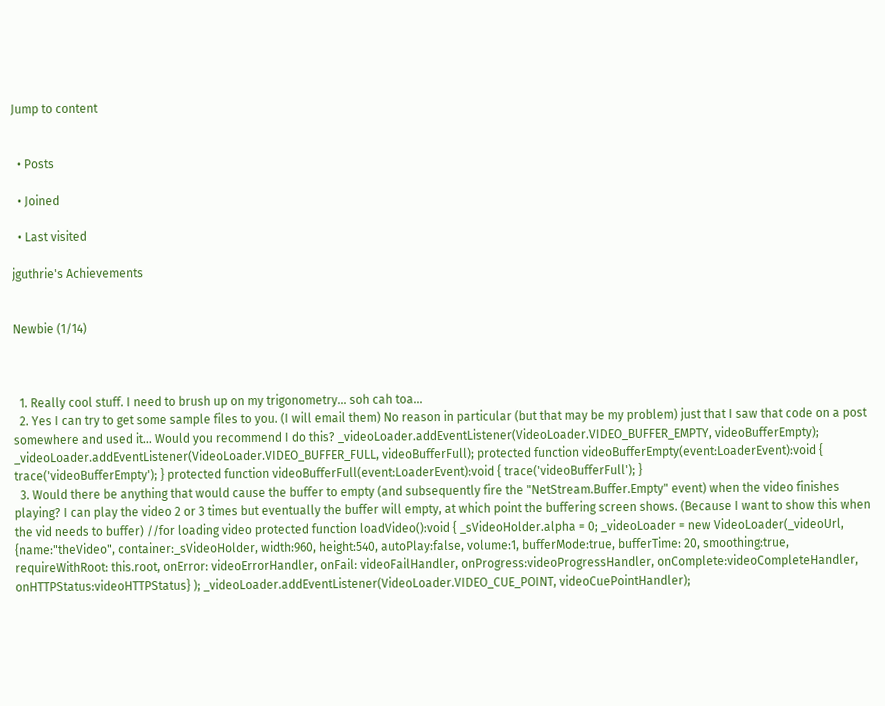Jump to content


  • Posts

  • Joined

  • Last visited

jguthrie's Achievements


Newbie (1/14)



  1. Really cool stuff. I need to brush up on my trigonometry... soh cah toa...
  2. Yes I can try to get some sample files to you. (I will email them) No reason in particular (but that may be my problem) just that I saw that code on a post somewhere and used it... Would you recommend I do this? _videoLoader.addEventListener(VideoLoader.VIDEO_BUFFER_EMPTY, videoBufferEmpty); _videoLoader.addEventListener(VideoLoader.VIDEO_BUFFER_FULL, videoBufferFull); protected function videoBufferEmpty(event:LoaderEvent):void { trace('videoBufferEmpty'); } protected function videoBufferFull(event:LoaderEvent):void { trace('videoBufferFull'); }
  3. Would there be anything that would cause the buffer to empty (and subsequently fire the "NetStream.Buffer.Empty" event) when the video finishes playing? I can play the video 2 or 3 times but eventually the buffer will empty, at which point the buffering screen shows. (Because I want to show this when the vid needs to buffer) //for loading video protected function loadVideo():void { _sVideoHolder.alpha = 0; _videoLoader = new VideoLoader(_videoUrl, {name:"theVideo", container:_sVideoHolder, width:960, height:540, autoPlay:false, volume:1, bufferMode:true, bufferTime: 20, smoothing:true, requireWithRoot: this.root, onError: videoErrorHandler, onFail: videoFailHandler, onProgress:videoProgressHandler, onComplete:videoCompleteHandler, onHTTPStatus:videoHTTPStatus} ); _videoLoader.addEventListener(VideoLoader.VIDEO_CUE_POINT, videoCuePointHandler);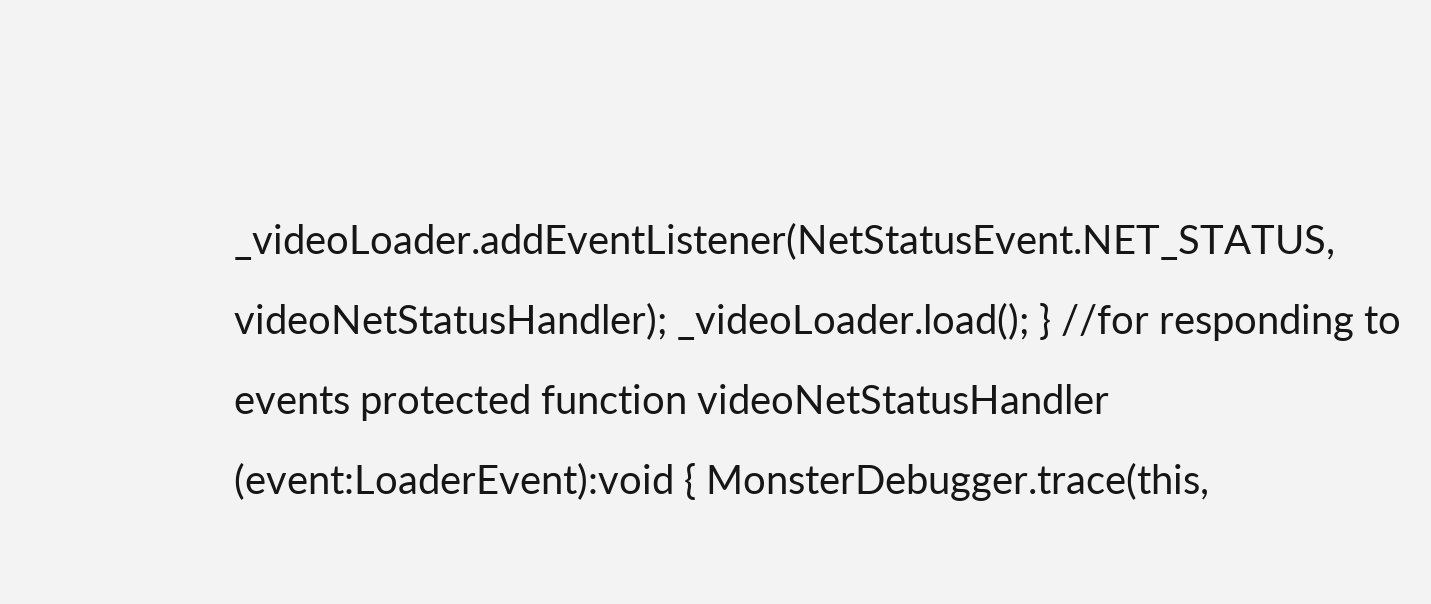_videoLoader.addEventListener(NetStatusEvent.NET_STATUS, videoNetStatusHandler); _videoLoader.load(); } //for responding to events protected function videoNetStatusHandler (event:LoaderEvent):void { MonsterDebugger.trace(this,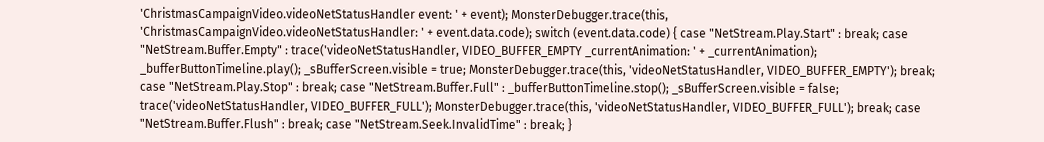'ChristmasCampaignVideo.videoNetStatusHandler event: ' + event); MonsterDebugger.trace(this, 'ChristmasCampaignVideo.videoNetStatusHandler: ' + event.data.code); switch (event.data.code) { case "NetStream.Play.Start" : break; case "NetStream.Buffer.Empty" : trace('videoNetStatusHandler, VIDEO_BUFFER_EMPTY _currentAnimation: ' + _currentAnimation); _bufferButtonTimeline.play(); _sBufferScreen.visible = true; MonsterDebugger.trace(this, 'videoNetStatusHandler, VIDEO_BUFFER_EMPTY'); break; case "NetStream.Play.Stop" : break; case "NetStream.Buffer.Full" : _bufferButtonTimeline.stop(); _sBufferScreen.visible = false; trace('videoNetStatusHandler, VIDEO_BUFFER_FULL'); MonsterDebugger.trace(this, 'videoNetStatusHandler, VIDEO_BUFFER_FULL'); break; case "NetStream.Buffer.Flush" : break; case "NetStream.Seek.InvalidTime" : break; }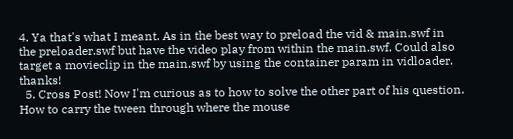4. Ya that's what I meant. As in the best way to preload the vid & main.swf in the preloader.swf but have the video play from within the main.swf. Could also target a movieclip in the main.swf by using the container param in vidloader. thanks!
  5. Cross Post! Now I'm curious as to how to solve the other part of his question. How to carry the tween through where the mouse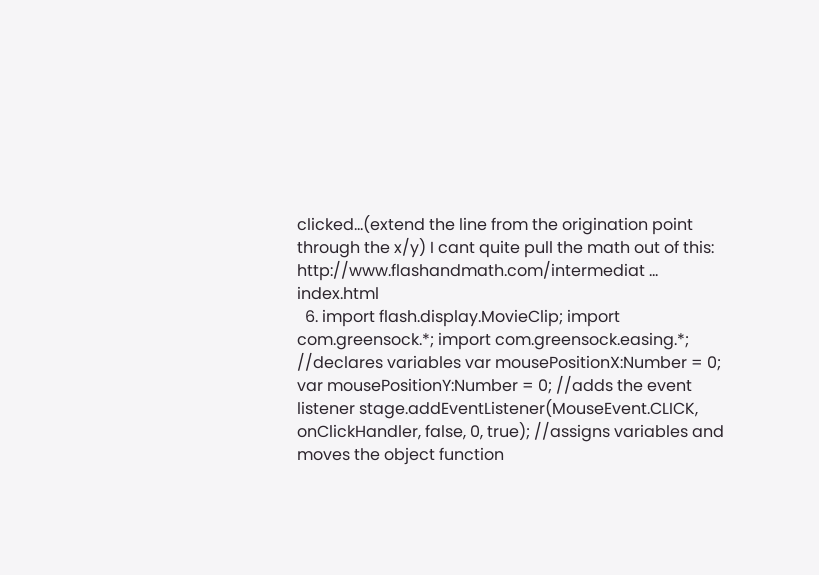clicked...(extend the line from the origination point through the x/y) I cant quite pull the math out of this: http://www.flashandmath.com/intermediat ... index.html
  6. import flash.display.MovieClip; import com.greensock.*; import com.greensock.easing.*; //declares variables var mousePositionX:Number = 0; var mousePositionY:Number = 0; //adds the event listener stage.addEventListener(MouseEvent.CLICK, onClickHandler, false, 0, true); //assigns variables and moves the object function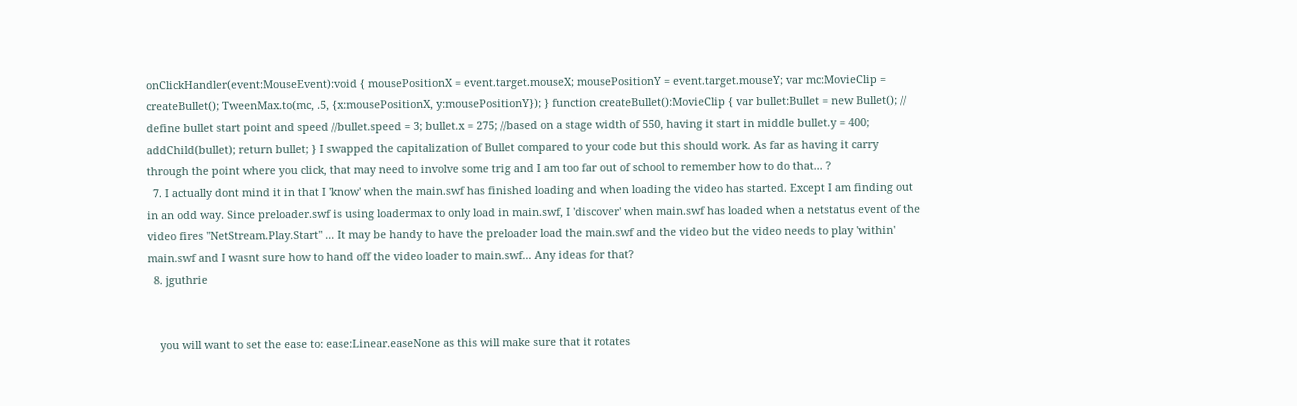onClickHandler(event:MouseEvent):void { mousePositionX = event.target.mouseX; mousePositionY = event.target.mouseY; var mc:MovieClip = createBullet(); TweenMax.to(mc, .5, {x:mousePositionX, y:mousePositionY}); } function createBullet():MovieClip { var bullet:Bullet = new Bullet(); // define bullet start point and speed //bullet.speed = 3; bullet.x = 275; //based on a stage width of 550, having it start in middle bullet.y = 400; addChild(bullet); return bullet; } I swapped the capitalization of Bullet compared to your code but this should work. As far as having it carry through the point where you click, that may need to involve some trig and I am too far out of school to remember how to do that... ?
  7. I actually dont mind it in that I 'know' when the main.swf has finished loading and when loading the video has started. Except I am finding out in an odd way. Since preloader.swf is using loadermax to only load in main.swf, I 'discover' when main.swf has loaded when a netstatus event of the video fires "NetStream.Play.Start" ... It may be handy to have the preloader load the main.swf and the video but the video needs to play 'within' main.swf and I wasnt sure how to hand off the video loader to main.swf... Any ideas for that?
  8. jguthrie


    you will want to set the ease to: ease:Linear.easeNone as this will make sure that it rotates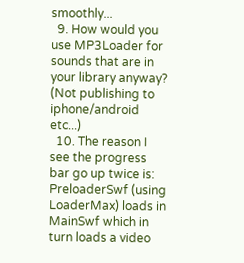smoothly...
  9. How would you use MP3Loader for sounds that are in your library anyway? (Not publishing to iphone/android etc...)
  10. The reason I see the progress bar go up twice is: PreloaderSwf (using LoaderMax) loads in MainSwf which in turn loads a video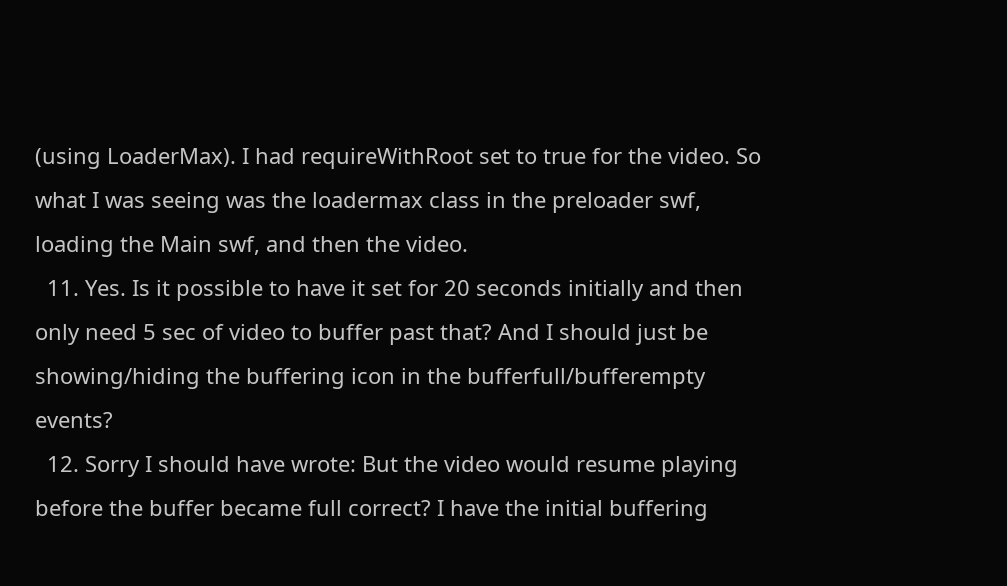(using LoaderMax). I had requireWithRoot set to true for the video. So what I was seeing was the loadermax class in the preloader swf, loading the Main swf, and then the video.
  11. Yes. Is it possible to have it set for 20 seconds initially and then only need 5 sec of video to buffer past that? And I should just be showing/hiding the buffering icon in the bufferfull/bufferempty events?
  12. Sorry I should have wrote: But the video would resume playing before the buffer became full correct? I have the initial buffering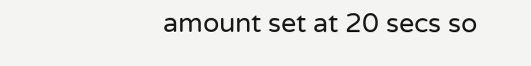amount set at 20 secs so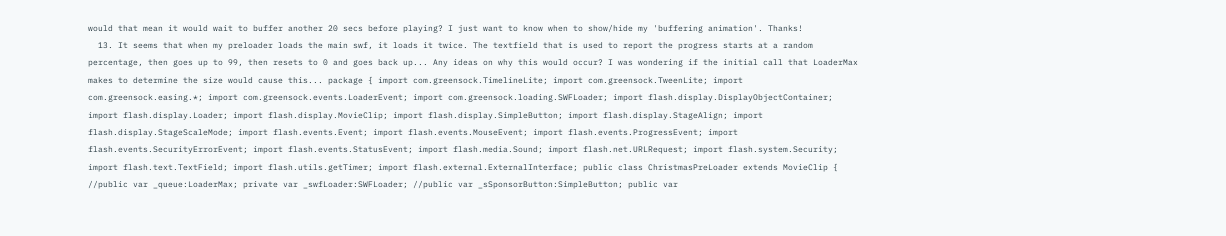would that mean it would wait to buffer another 20 secs before playing? I just want to know when to show/hide my 'buffering animation'. Thanks!
  13. It seems that when my preloader loads the main swf, it loads it twice. The textfield that is used to report the progress starts at a random percentage, then goes up to 99, then resets to 0 and goes back up... Any ideas on why this would occur? I was wondering if the initial call that LoaderMax makes to determine the size would cause this... package { import com.greensock.TimelineLite; import com.greensock.TweenLite; import com.greensock.easing.*; import com.greensock.events.LoaderEvent; import com.greensock.loading.SWFLoader; import flash.display.DisplayObjectContainer; import flash.display.Loader; import flash.display.MovieClip; import flash.display.SimpleButton; import flash.display.StageAlign; import flash.display.StageScaleMode; import flash.events.Event; import flash.events.MouseEvent; import flash.events.ProgressEvent; import flash.events.SecurityErrorEvent; import flash.events.StatusEvent; import flash.media.Sound; import flash.net.URLRequest; import flash.system.Security; import flash.text.TextField; import flash.utils.getTimer; import flash.external.ExternalInterface; public class ChristmasPreLoader extends MovieClip { //public var _queue:LoaderMax; private var _swfLoader:SWFLoader; //public var _sSponsorButton:SimpleButton; public var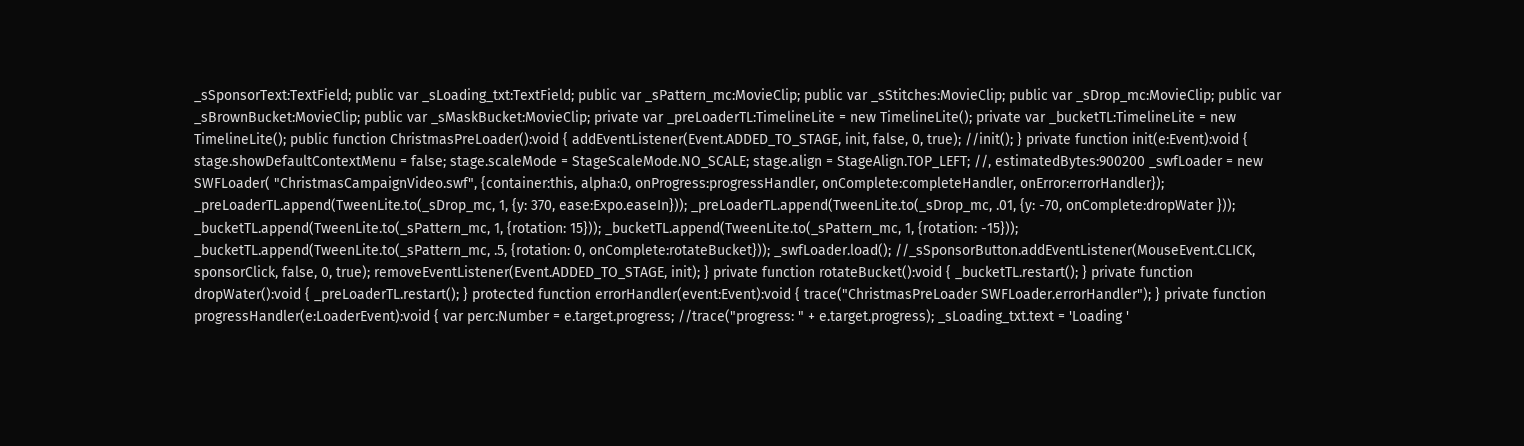_sSponsorText:TextField; public var _sLoading_txt:TextField; public var _sPattern_mc:MovieClip; public var _sStitches:MovieClip; public var _sDrop_mc:MovieClip; public var _sBrownBucket:MovieClip; public var _sMaskBucket:MovieClip; private var _preLoaderTL:TimelineLite = new TimelineLite(); private var _bucketTL:TimelineLite = new TimelineLite(); public function ChristmasPreLoader():void { addEventListener(Event.ADDED_TO_STAGE, init, false, 0, true); //init(); } private function init(e:Event):void { stage.showDefaultContextMenu = false; stage.scaleMode = StageScaleMode.NO_SCALE; stage.align = StageAlign.TOP_LEFT; //, estimatedBytes:900200 _swfLoader = new SWFLoader( "ChristmasCampaignVideo.swf", {container:this, alpha:0, onProgress:progressHandler, onComplete:completeHandler, onError:errorHandler}); _preLoaderTL.append(TweenLite.to(_sDrop_mc, 1, {y: 370, ease:Expo.easeIn})); _preLoaderTL.append(TweenLite.to(_sDrop_mc, .01, {y: -70, onComplete:dropWater })); _bucketTL.append(TweenLite.to(_sPattern_mc, 1, {rotation: 15})); _bucketTL.append(TweenLite.to(_sPattern_mc, 1, {rotation: -15})); _bucketTL.append(TweenLite.to(_sPattern_mc, .5, {rotation: 0, onComplete:rotateBucket})); _swfLoader.load(); //_sSponsorButton.addEventListener(MouseEvent.CLICK, sponsorClick, false, 0, true); removeEventListener(Event.ADDED_TO_STAGE, init); } private function rotateBucket():void { _bucketTL.restart(); } private function dropWater():void { _preLoaderTL.restart(); } protected function errorHandler(event:Event):void { trace("ChristmasPreLoader SWFLoader.errorHandler"); } private function progressHandler(e:LoaderEvent):void { var perc:Number = e.target.progress; //trace("progress: " + e.target.progress); _sLoading_txt.text = 'Loading '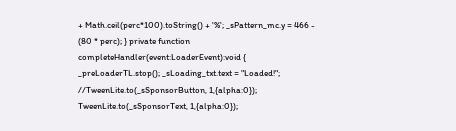+ Math.ceil(perc*100).toString() + '%'; _sPattern_mc.y = 466 - (80 * perc); } private function completeHandler(event:LoaderEvent):void { _preLoaderTL.stop(); _sLoading_txt.text = "Loaded!"; //TweenLite.to(_sSponsorButton, 1,{alpha:0}); TweenLite.to(_sSponsorText, 1,{alpha:0});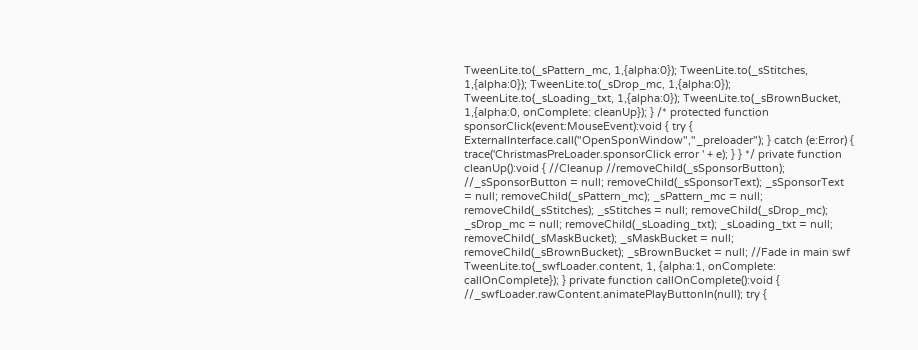TweenLite.to(_sPattern_mc, 1,{alpha:0}); TweenLite.to(_sStitches, 1,{alpha:0}); TweenLite.to(_sDrop_mc, 1,{alpha:0}); TweenLite.to(_sLoading_txt, 1,{alpha:0}); TweenLite.to(_sBrownBucket, 1,{alpha:0, onComplete: cleanUp}); } /* protected function sponsorClick(event:MouseEvent):void { try { ExternalInterface.call("OpenSponWindow","_preloader"); } catch (e:Error) { trace('ChristmasPreLoader.sponsorClick error ' + e); } } */ private function cleanUp():void { //Cleanup //removeChild(_sSponsorButton); //_sSponsorButton = null; removeChild(_sSponsorText); _sSponsorText = null; removeChild(_sPattern_mc); _sPattern_mc = null; removeChild(_sStitches); _sStitches = null; removeChild(_sDrop_mc); _sDrop_mc = null; removeChild(_sLoading_txt); _sLoading_txt = null; removeChild(_sMaskBucket); _sMaskBucket = null; removeChild(_sBrownBucket); _sBrownBucket = null; //Fade in main swf TweenLite.to(_swfLoader.content, 1, {alpha:1, onComplete: callOnComplete}); } private function callOnComplete():void { //_swfLoader.rawContent.animatePlayButtonIn(null); try {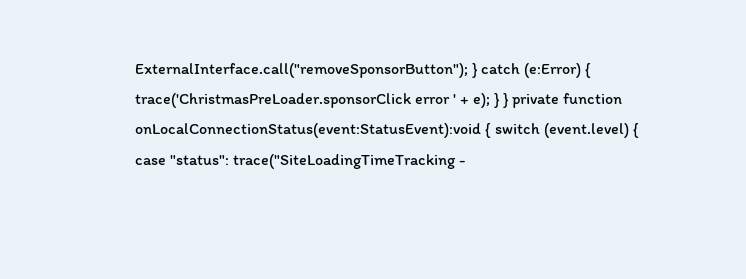ExternalInterface.call("removeSponsorButton"); } catch (e:Error) { trace('ChristmasPreLoader.sponsorClick error ' + e); } } private function onLocalConnectionStatus(event:StatusEvent):void { switch (event.level) { case "status": trace("SiteLoadingTimeTracking -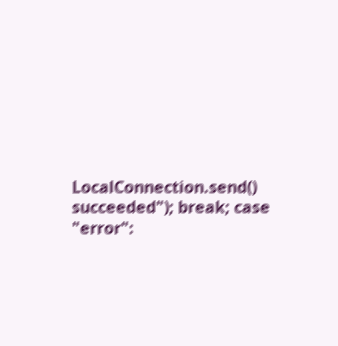LocalConnection.send() succeeded"); break; case "error":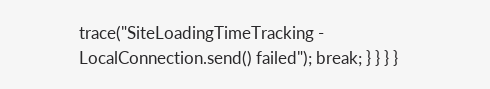trace("SiteLoadingTimeTracking - LocalConnection.send() failed"); break; } } } }